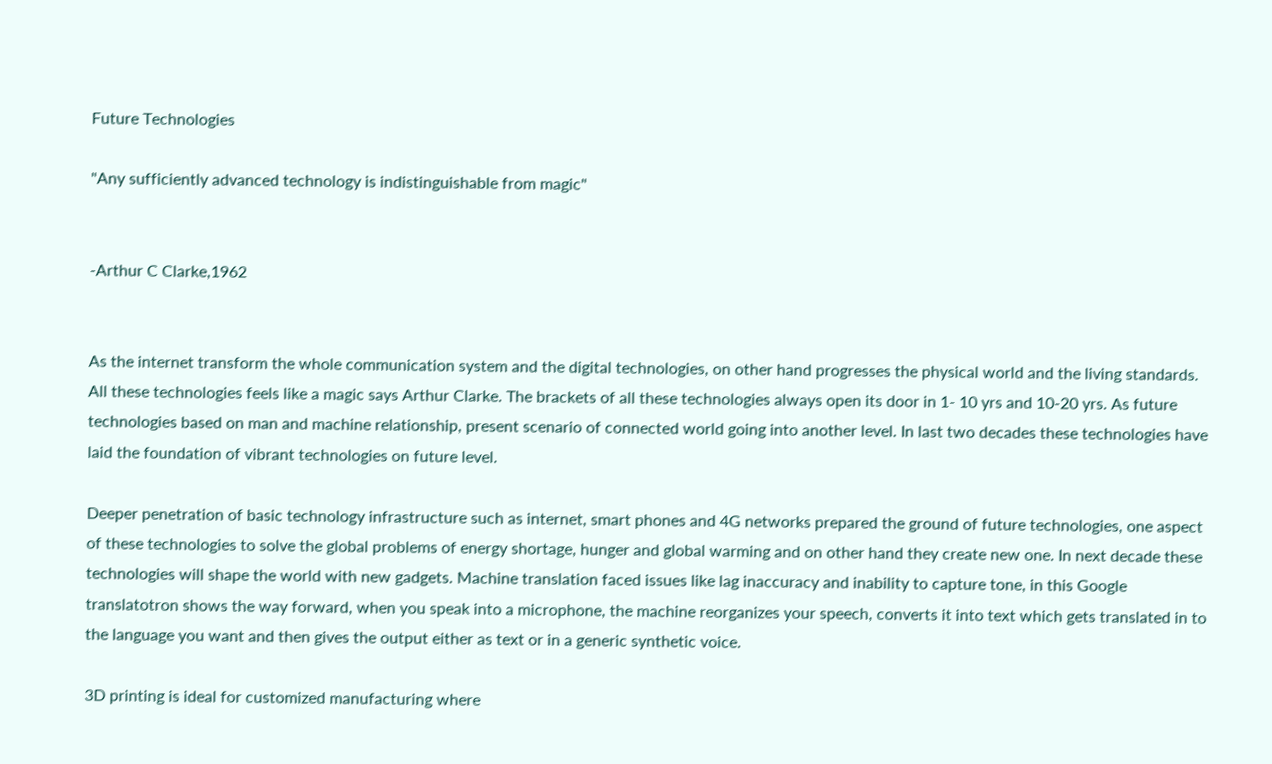Future Technologies

"Any sufficiently advanced technology is indistinguishable from magic"


-Arthur C Clarke,1962


As the internet transform the whole communication system and the digital technologies, on other hand progresses the physical world and the living standards. All these technologies feels like a magic says Arthur Clarke. The brackets of all these technologies always open its door in 1- 10 yrs and 10-20 yrs. As future technologies based on man and machine relationship, present scenario of connected world going into another level. In last two decades these technologies have laid the foundation of vibrant technologies on future level.

Deeper penetration of basic technology infrastructure such as internet, smart phones and 4G networks prepared the ground of future technologies, one aspect of these technologies to solve the global problems of energy shortage, hunger and global warming and on other hand they create new one. In next decade these technologies will shape the world with new gadgets. Machine translation faced issues like lag inaccuracy and inability to capture tone, in this Google translatotron shows the way forward, when you speak into a microphone, the machine reorganizes your speech, converts it into text which gets translated in to the language you want and then gives the output either as text or in a generic synthetic voice.

3D printing is ideal for customized manufacturing where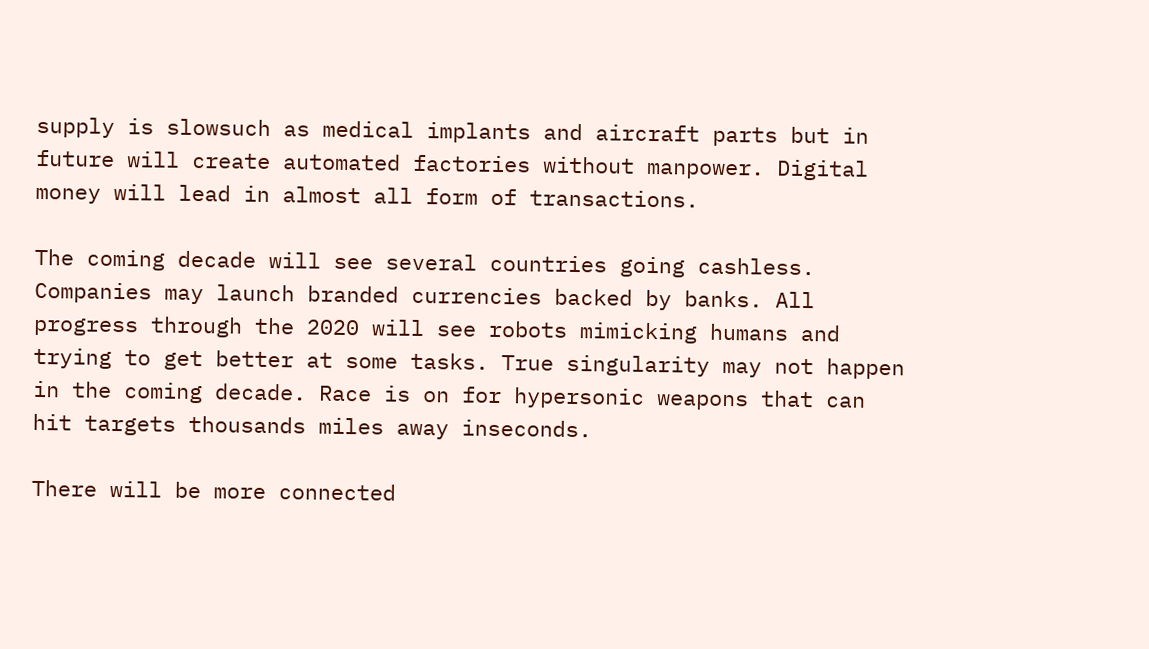supply is slowsuch as medical implants and aircraft parts but in future will create automated factories without manpower. Digital money will lead in almost all form of transactions.

The coming decade will see several countries going cashless. Companies may launch branded currencies backed by banks. All progress through the 2020 will see robots mimicking humans and trying to get better at some tasks. True singularity may not happen in the coming decade. Race is on for hypersonic weapons that can hit targets thousands miles away inseconds.

There will be more connected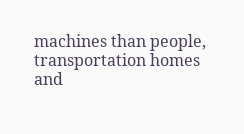machines than people, transportation homes and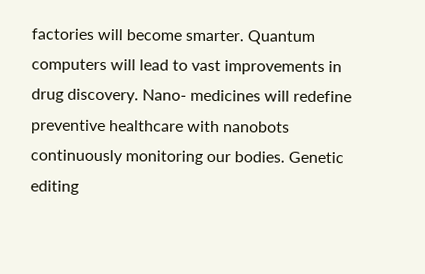factories will become smarter. Quantum computers will lead to vast improvements in drug discovery. Nano- medicines will redefine preventive healthcare with nanobots continuously monitoring our bodies. Genetic editing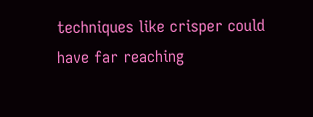techniques like crisper could have far reaching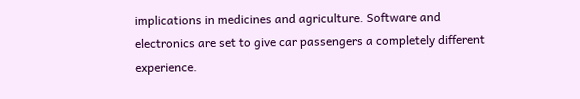implications in medicines and agriculture. Software and electronics are set to give car passengers a completely different experience.